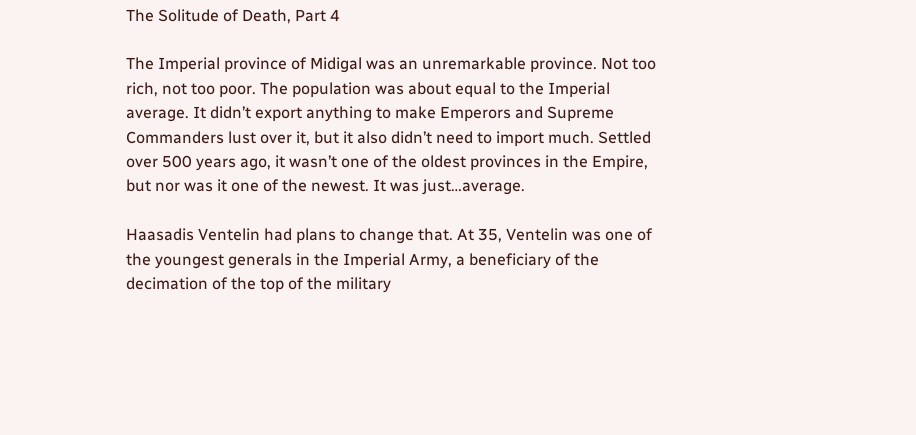The Solitude of Death, Part 4

The Imperial province of Midigal was an unremarkable province. Not too rich, not too poor. The population was about equal to the Imperial average. It didn’t export anything to make Emperors and Supreme Commanders lust over it, but it also didn’t need to import much. Settled over 500 years ago, it wasn’t one of the oldest provinces in the Empire, but nor was it one of the newest. It was just…average.

Haasadis Ventelin had plans to change that. At 35, Ventelin was one of the youngest generals in the Imperial Army, a beneficiary of the decimation of the top of the military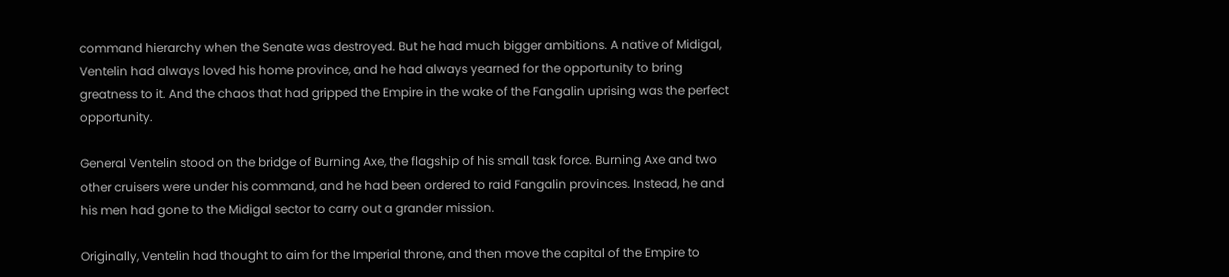command hierarchy when the Senate was destroyed. But he had much bigger ambitions. A native of Midigal, Ventelin had always loved his home province, and he had always yearned for the opportunity to bring greatness to it. And the chaos that had gripped the Empire in the wake of the Fangalin uprising was the perfect opportunity.

General Ventelin stood on the bridge of Burning Axe, the flagship of his small task force. Burning Axe and two other cruisers were under his command, and he had been ordered to raid Fangalin provinces. Instead, he and his men had gone to the Midigal sector to carry out a grander mission.

Originally, Ventelin had thought to aim for the Imperial throne, and then move the capital of the Empire to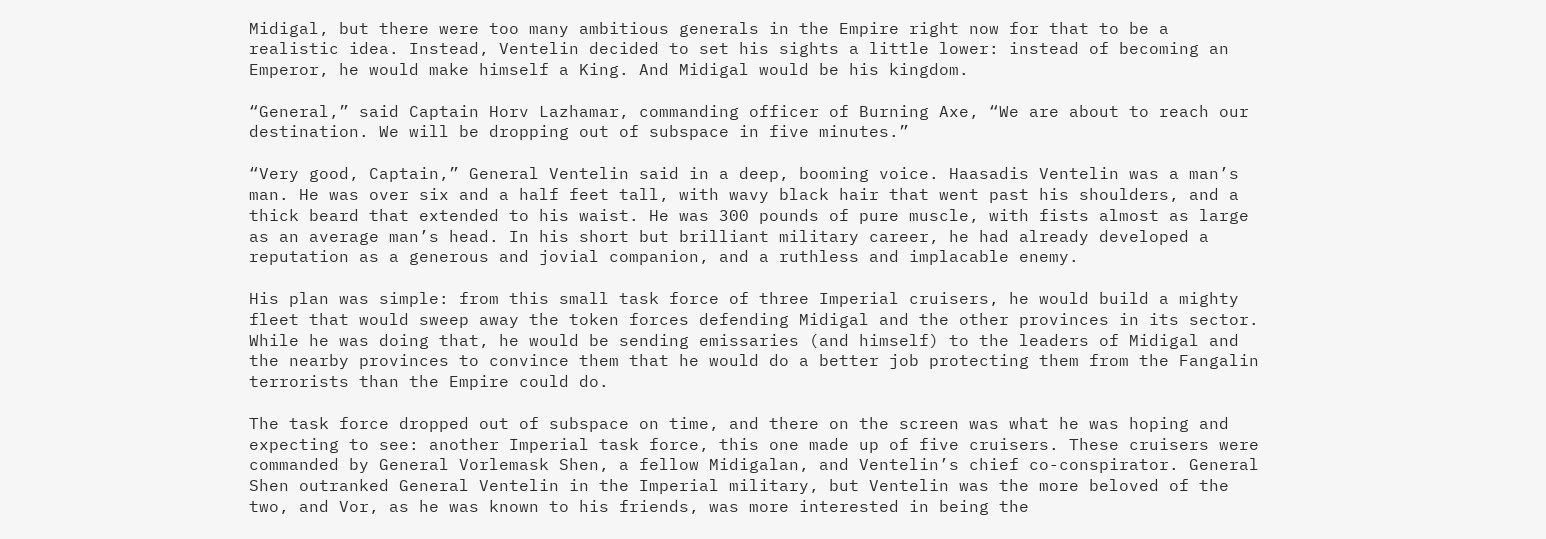Midigal, but there were too many ambitious generals in the Empire right now for that to be a realistic idea. Instead, Ventelin decided to set his sights a little lower: instead of becoming an Emperor, he would make himself a King. And Midigal would be his kingdom.

“General,” said Captain Horv Lazhamar, commanding officer of Burning Axe, “We are about to reach our destination. We will be dropping out of subspace in five minutes.”

“Very good, Captain,” General Ventelin said in a deep, booming voice. Haasadis Ventelin was a man’s man. He was over six and a half feet tall, with wavy black hair that went past his shoulders, and a thick beard that extended to his waist. He was 300 pounds of pure muscle, with fists almost as large as an average man’s head. In his short but brilliant military career, he had already developed a reputation as a generous and jovial companion, and a ruthless and implacable enemy.

His plan was simple: from this small task force of three Imperial cruisers, he would build a mighty fleet that would sweep away the token forces defending Midigal and the other provinces in its sector. While he was doing that, he would be sending emissaries (and himself) to the leaders of Midigal and the nearby provinces to convince them that he would do a better job protecting them from the Fangalin terrorists than the Empire could do.

The task force dropped out of subspace on time, and there on the screen was what he was hoping and expecting to see: another Imperial task force, this one made up of five cruisers. These cruisers were commanded by General Vorlemask Shen, a fellow Midigalan, and Ventelin’s chief co-conspirator. General Shen outranked General Ventelin in the Imperial military, but Ventelin was the more beloved of the two, and Vor, as he was known to his friends, was more interested in being the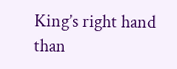King’s right hand than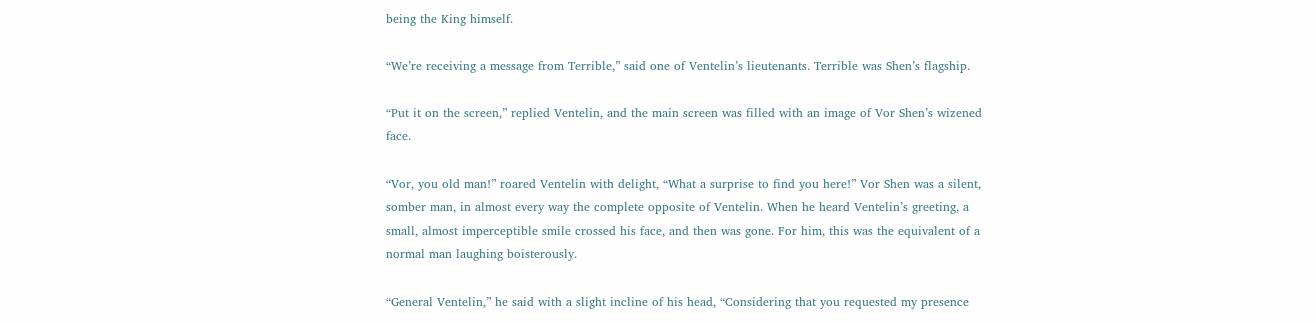being the King himself.

“We’re receiving a message from Terrible,” said one of Ventelin’s lieutenants. Terrible was Shen’s flagship.

“Put it on the screen,” replied Ventelin, and the main screen was filled with an image of Vor Shen’s wizened face.

“Vor, you old man!” roared Ventelin with delight, “What a surprise to find you here!” Vor Shen was a silent, somber man, in almost every way the complete opposite of Ventelin. When he heard Ventelin’s greeting, a small, almost imperceptible smile crossed his face, and then was gone. For him, this was the equivalent of a normal man laughing boisterously.

“General Ventelin,” he said with a slight incline of his head, “Considering that you requested my presence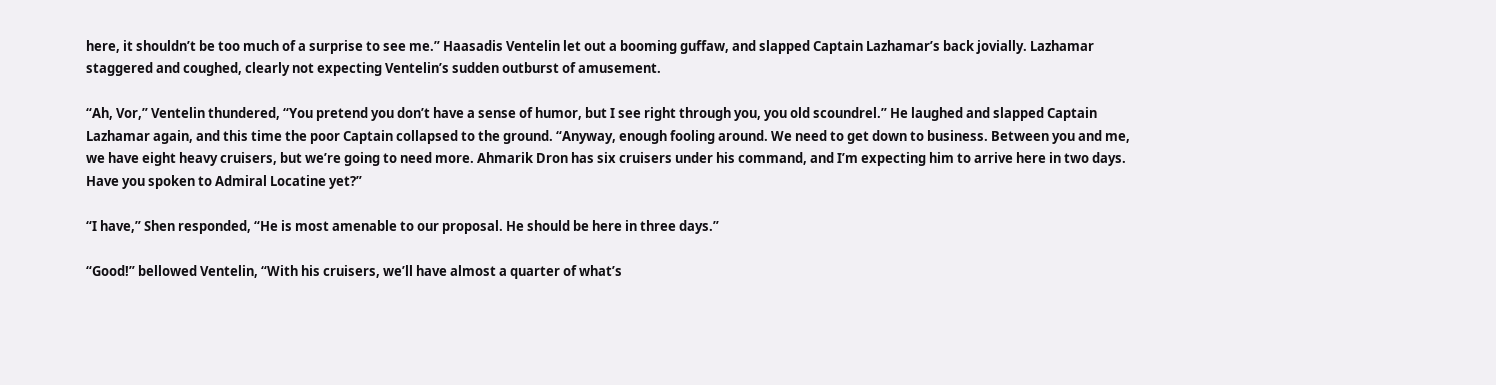here, it shouldn’t be too much of a surprise to see me.” Haasadis Ventelin let out a booming guffaw, and slapped Captain Lazhamar’s back jovially. Lazhamar staggered and coughed, clearly not expecting Ventelin’s sudden outburst of amusement.

“Ah, Vor,” Ventelin thundered, “You pretend you don’t have a sense of humor, but I see right through you, you old scoundrel.” He laughed and slapped Captain Lazhamar again, and this time the poor Captain collapsed to the ground. “Anyway, enough fooling around. We need to get down to business. Between you and me, we have eight heavy cruisers, but we’re going to need more. Ahmarik Dron has six cruisers under his command, and I’m expecting him to arrive here in two days. Have you spoken to Admiral Locatine yet?”

“I have,” Shen responded, “He is most amenable to our proposal. He should be here in three days.”

“Good!” bellowed Ventelin, “With his cruisers, we’ll have almost a quarter of what’s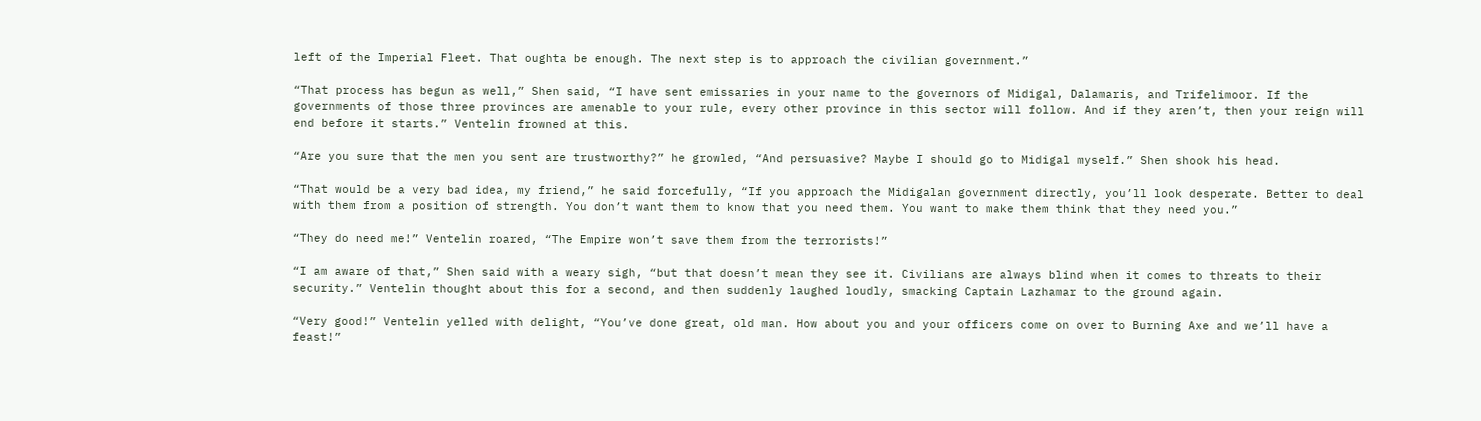left of the Imperial Fleet. That oughta be enough. The next step is to approach the civilian government.”

“That process has begun as well,” Shen said, “I have sent emissaries in your name to the governors of Midigal, Dalamaris, and Trifelimoor. If the governments of those three provinces are amenable to your rule, every other province in this sector will follow. And if they aren’t, then your reign will end before it starts.” Ventelin frowned at this.

“Are you sure that the men you sent are trustworthy?” he growled, “And persuasive? Maybe I should go to Midigal myself.” Shen shook his head.

“That would be a very bad idea, my friend,” he said forcefully, “If you approach the Midigalan government directly, you’ll look desperate. Better to deal with them from a position of strength. You don’t want them to know that you need them. You want to make them think that they need you.”

“They do need me!” Ventelin roared, “The Empire won’t save them from the terrorists!”

“I am aware of that,” Shen said with a weary sigh, “but that doesn’t mean they see it. Civilians are always blind when it comes to threats to their security.” Ventelin thought about this for a second, and then suddenly laughed loudly, smacking Captain Lazhamar to the ground again.

“Very good!” Ventelin yelled with delight, “You’ve done great, old man. How about you and your officers come on over to Burning Axe and we’ll have a feast!”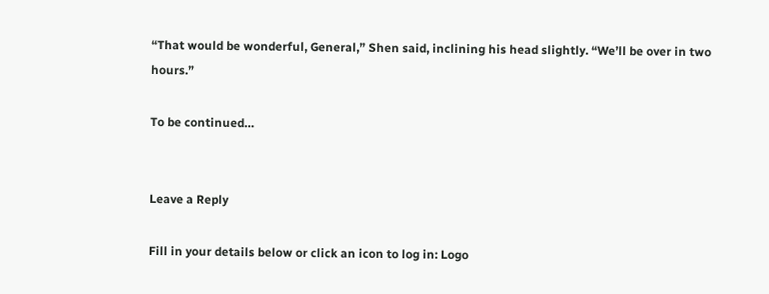“That would be wonderful, General,” Shen said, inclining his head slightly. “We’ll be over in two hours.”

To be continued…


Leave a Reply

Fill in your details below or click an icon to log in: Logo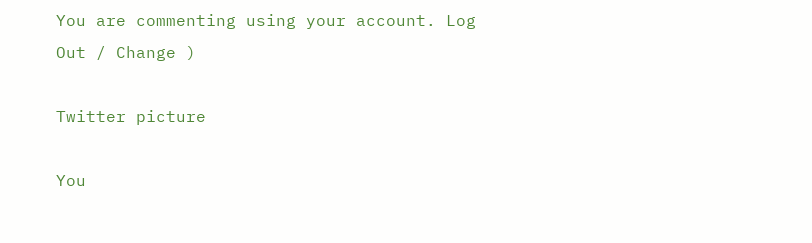You are commenting using your account. Log Out / Change )

Twitter picture

You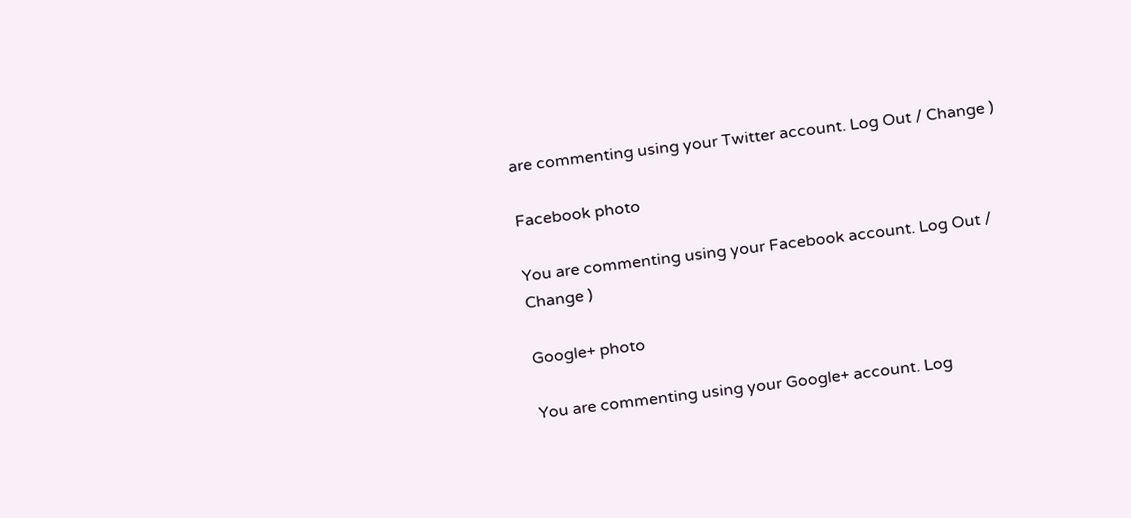are commenting using your Twitter account. Log Out / Change )

Facebook photo

You are commenting using your Facebook account. Log Out / Change )

Google+ photo

You are commenting using your Google+ account. Log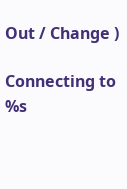Out / Change )

Connecting to %s